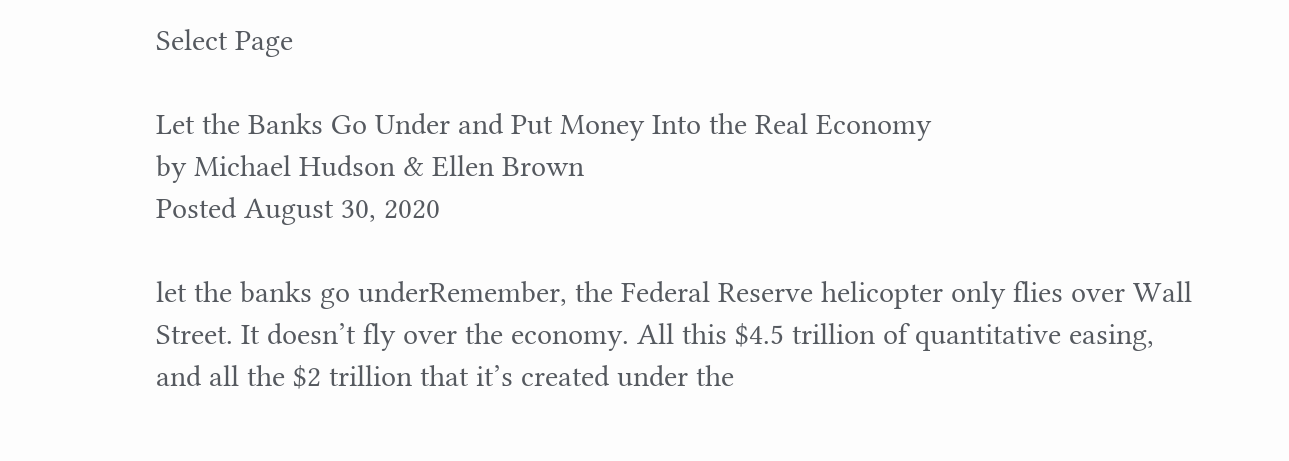Select Page

Let the Banks Go Under and Put Money Into the Real Economy
by Michael Hudson & Ellen Brown
Posted August 30, 2020

let the banks go underRemember, the Federal Reserve helicopter only flies over Wall Street. It doesn’t fly over the economy. All this $4.5 trillion of quantitative easing, and all the $2 trillion that it’s created under the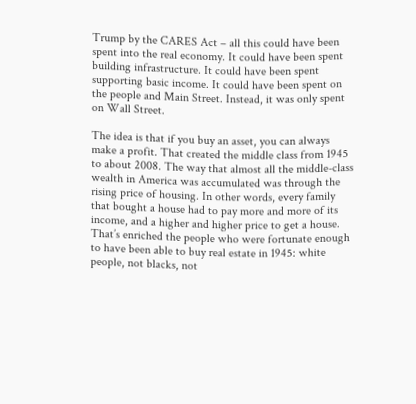Trump by the CARES Act – all this could have been spent into the real economy. It could have been spent building infrastructure. It could have been spent supporting basic income. It could have been spent on the people and Main Street. Instead, it was only spent on Wall Street.

The idea is that if you buy an asset, you can always make a profit. That created the middle class from 1945 to about 2008. The way that almost all the middle-class wealth in America was accumulated was through the rising price of housing. In other words, every family that bought a house had to pay more and more of its income, and a higher and higher price to get a house. That’s enriched the people who were fortunate enough to have been able to buy real estate in 1945: white people, not blacks, not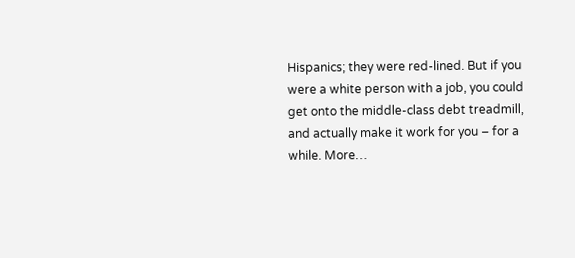Hispanics; they were red-lined. But if you were a white person with a job, you could get onto the middle-class debt treadmill, and actually make it work for you – for a while. More…